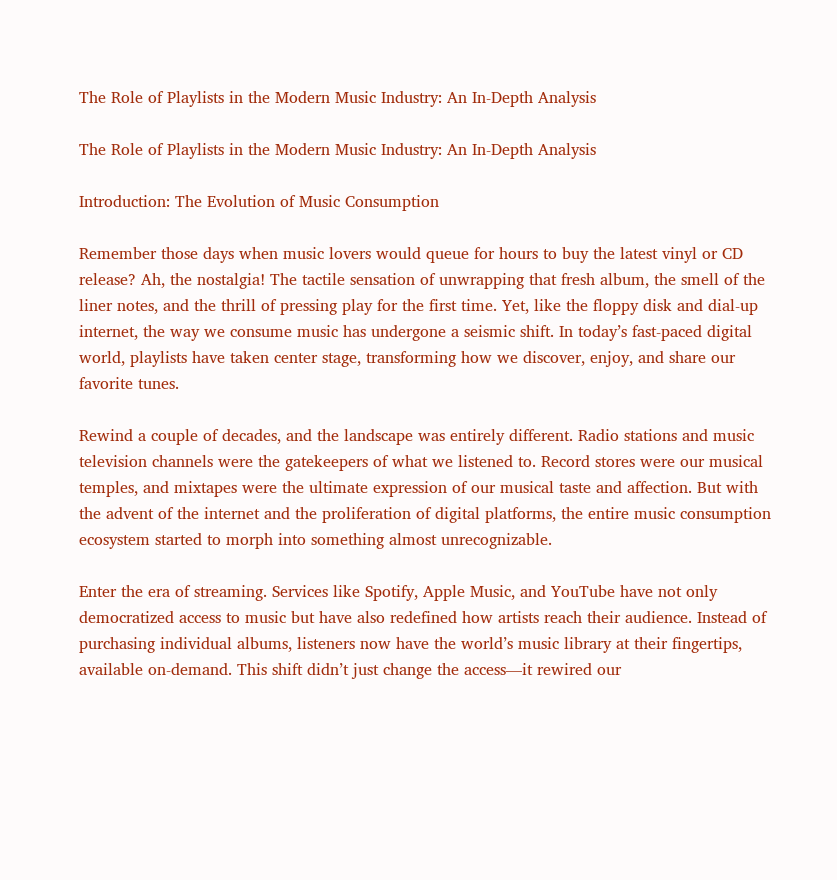The Role of Playlists in the Modern Music Industry: An In-Depth Analysis

The Role of Playlists in the Modern Music Industry: An In-Depth Analysis

Introduction: The Evolution of Music Consumption

Remember those days when music lovers would queue for hours to buy the latest vinyl or CD release? Ah, the nostalgia! The tactile sensation of unwrapping that fresh album, the smell of the liner notes, and the thrill of pressing play for the first time. Yet, like the floppy disk and dial-up internet, the way we consume music has undergone a seismic shift. In today’s fast-paced digital world, playlists have taken center stage, transforming how we discover, enjoy, and share our favorite tunes.

Rewind a couple of decades, and the landscape was entirely different. Radio stations and music television channels were the gatekeepers of what we listened to. Record stores were our musical temples, and mixtapes were the ultimate expression of our musical taste and affection. But with the advent of the internet and the proliferation of digital platforms, the entire music consumption ecosystem started to morph into something almost unrecognizable.

Enter the era of streaming. Services like Spotify, Apple Music, and YouTube have not only democratized access to music but have also redefined how artists reach their audience. Instead of purchasing individual albums, listeners now have the world’s music library at their fingertips, available on-demand. This shift didn’t just change the access—it rewired our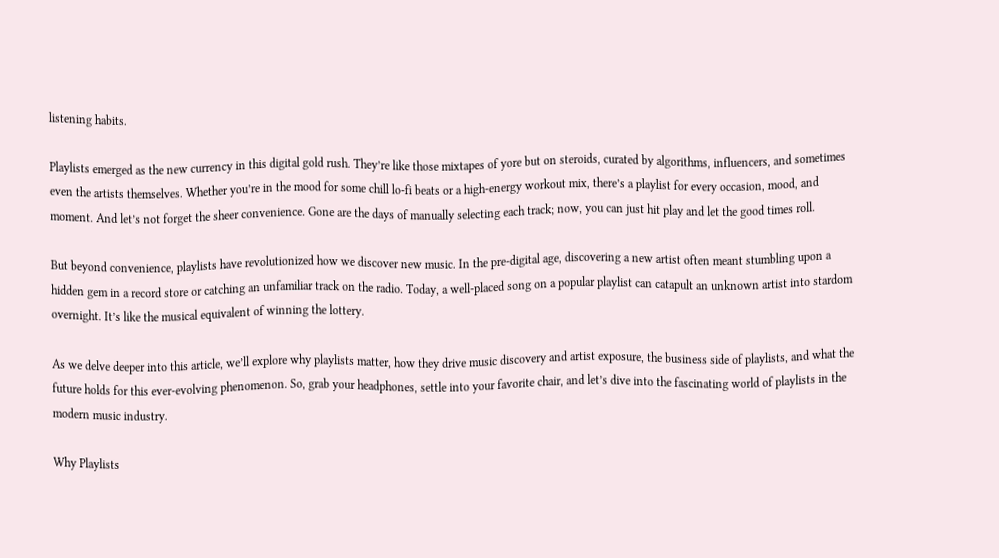listening habits.

Playlists emerged as the new currency in this digital gold rush. They’re like those mixtapes of yore but on steroids, curated by algorithms, influencers, and sometimes even the artists themselves. Whether you’re in the mood for some chill lo-fi beats or a high-energy workout mix, there’s a playlist for every occasion, mood, and moment. And let’s not forget the sheer convenience. Gone are the days of manually selecting each track; now, you can just hit play and let the good times roll.

But beyond convenience, playlists have revolutionized how we discover new music. In the pre-digital age, discovering a new artist often meant stumbling upon a hidden gem in a record store or catching an unfamiliar track on the radio. Today, a well-placed song on a popular playlist can catapult an unknown artist into stardom overnight. It’s like the musical equivalent of winning the lottery.

As we delve deeper into this article, we’ll explore why playlists matter, how they drive music discovery and artist exposure, the business side of playlists, and what the future holds for this ever-evolving phenomenon. So, grab your headphones, settle into your favorite chair, and let’s dive into the fascinating world of playlists in the modern music industry.

Why Playlists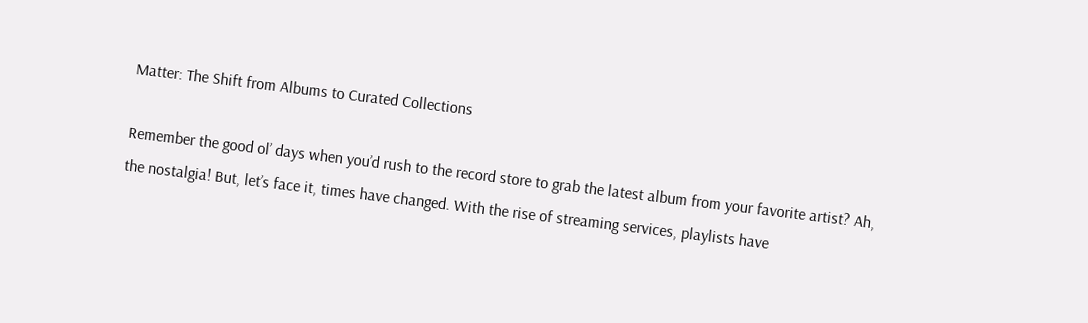Matter: The Shift from Albums to Curated Collections

Remember the good ol’ days when you’d rush to the record store to grab the latest album from your favorite artist? Ah, the nostalgia! But, let’s face it, times have changed. With the rise of streaming services, playlists have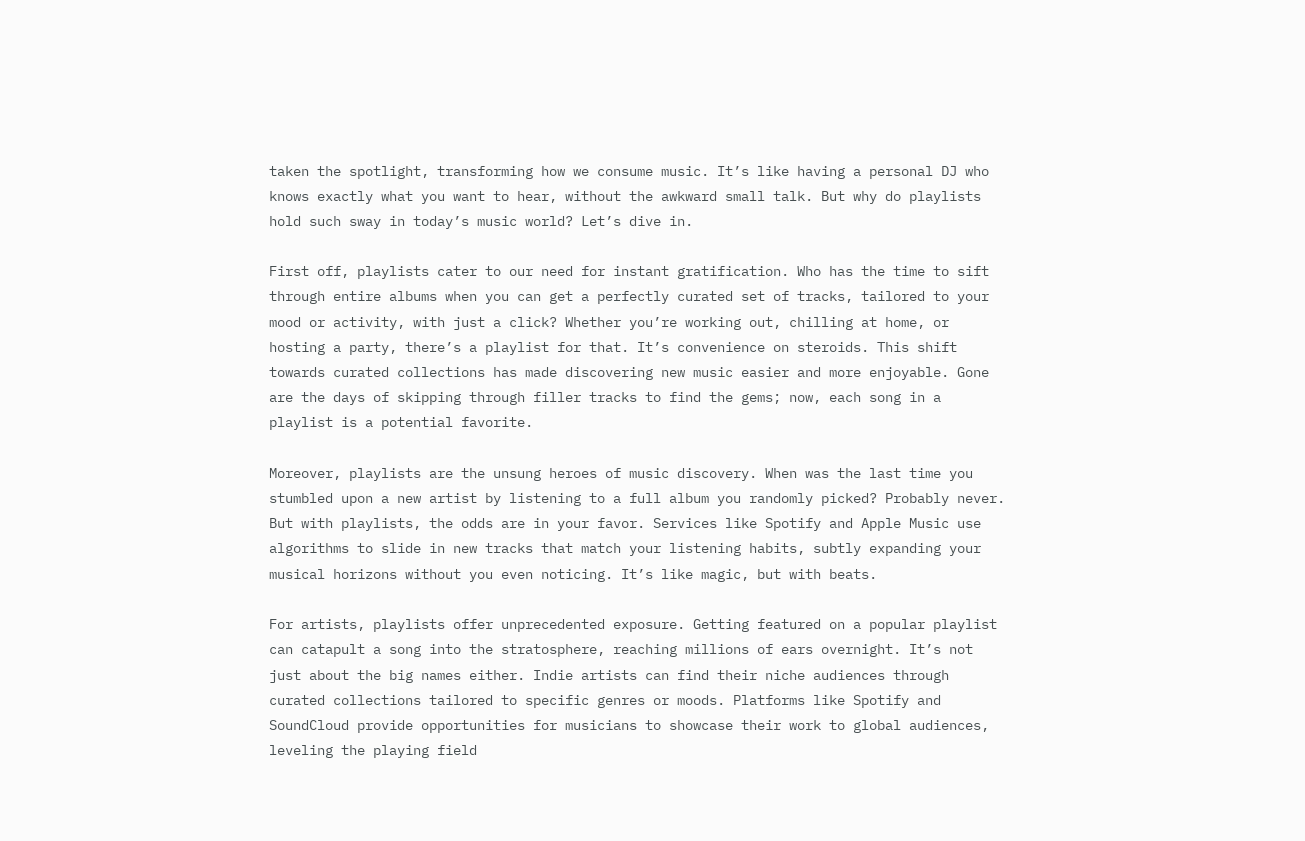taken the spotlight, transforming how we consume music. It’s like having a personal DJ who knows exactly what you want to hear, without the awkward small talk. But why do playlists hold such sway in today’s music world? Let’s dive in.

First off, playlists cater to our need for instant gratification. Who has the time to sift through entire albums when you can get a perfectly curated set of tracks, tailored to your mood or activity, with just a click? Whether you’re working out, chilling at home, or hosting a party, there’s a playlist for that. It’s convenience on steroids. This shift towards curated collections has made discovering new music easier and more enjoyable. Gone are the days of skipping through filler tracks to find the gems; now, each song in a playlist is a potential favorite.

Moreover, playlists are the unsung heroes of music discovery. When was the last time you stumbled upon a new artist by listening to a full album you randomly picked? Probably never. But with playlists, the odds are in your favor. Services like Spotify and Apple Music use algorithms to slide in new tracks that match your listening habits, subtly expanding your musical horizons without you even noticing. It’s like magic, but with beats.

For artists, playlists offer unprecedented exposure. Getting featured on a popular playlist can catapult a song into the stratosphere, reaching millions of ears overnight. It’s not just about the big names either. Indie artists can find their niche audiences through curated collections tailored to specific genres or moods. Platforms like Spotify and SoundCloud provide opportunities for musicians to showcase their work to global audiences, leveling the playing field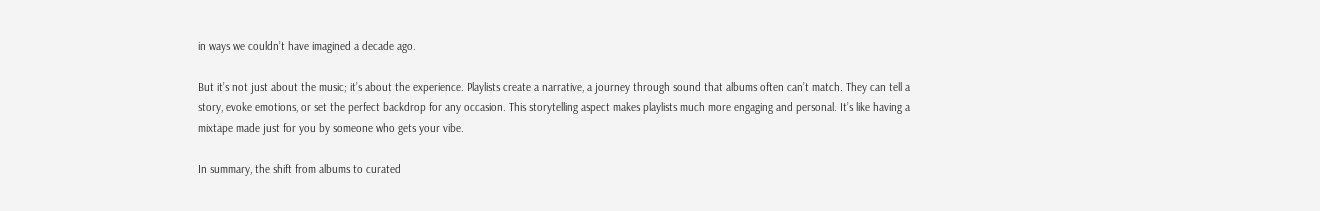in ways we couldn’t have imagined a decade ago.

But it’s not just about the music; it’s about the experience. Playlists create a narrative, a journey through sound that albums often can’t match. They can tell a story, evoke emotions, or set the perfect backdrop for any occasion. This storytelling aspect makes playlists much more engaging and personal. It’s like having a mixtape made just for you by someone who gets your vibe.

In summary, the shift from albums to curated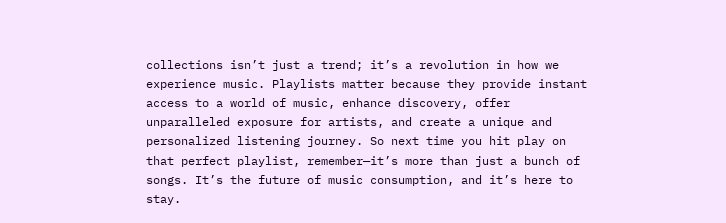collections isn’t just a trend; it’s a revolution in how we experience music. Playlists matter because they provide instant access to a world of music, enhance discovery, offer unparalleled exposure for artists, and create a unique and personalized listening journey. So next time you hit play on that perfect playlist, remember—it’s more than just a bunch of songs. It’s the future of music consumption, and it’s here to stay.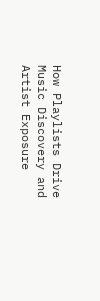How Playlists Drive Music Discovery and Artist Exposure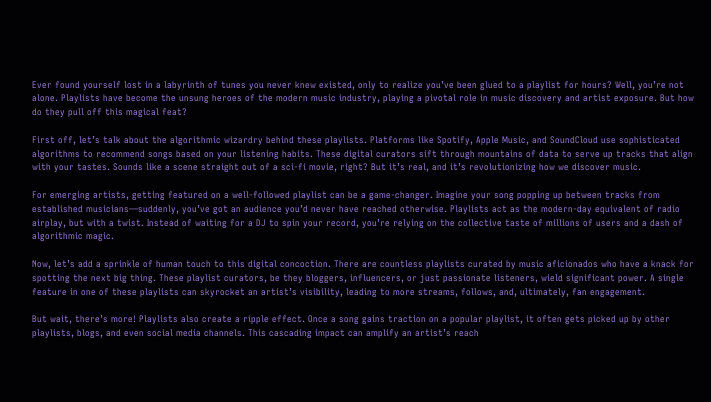Ever found yourself lost in a labyrinth of tunes you never knew existed, only to realize you’ve been glued to a playlist for hours? Well, you’re not alone. Playlists have become the unsung heroes of the modern music industry, playing a pivotal role in music discovery and artist exposure. But how do they pull off this magical feat?

First off, let’s talk about the algorithmic wizardry behind these playlists. Platforms like Spotify, Apple Music, and SoundCloud use sophisticated algorithms to recommend songs based on your listening habits. These digital curators sift through mountains of data to serve up tracks that align with your tastes. Sounds like a scene straight out of a sci-fi movie, right? But it’s real, and it’s revolutionizing how we discover music.

For emerging artists, getting featured on a well-followed playlist can be a game-changer. Imagine your song popping up between tracks from established musicians—suddenly, you’ve got an audience you’d never have reached otherwise. Playlists act as the modern-day equivalent of radio airplay, but with a twist. Instead of waiting for a DJ to spin your record, you’re relying on the collective taste of millions of users and a dash of algorithmic magic.

Now, let’s add a sprinkle of human touch to this digital concoction. There are countless playlists curated by music aficionados who have a knack for spotting the next big thing. These playlist curators, be they bloggers, influencers, or just passionate listeners, wield significant power. A single feature in one of these playlists can skyrocket an artist’s visibility, leading to more streams, follows, and, ultimately, fan engagement.

But wait, there’s more! Playlists also create a ripple effect. Once a song gains traction on a popular playlist, it often gets picked up by other playlists, blogs, and even social media channels. This cascading impact can amplify an artist’s reach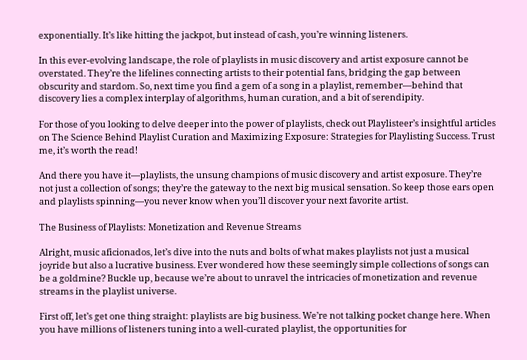exponentially. It’s like hitting the jackpot, but instead of cash, you’re winning listeners.

In this ever-evolving landscape, the role of playlists in music discovery and artist exposure cannot be overstated. They’re the lifelines connecting artists to their potential fans, bridging the gap between obscurity and stardom. So, next time you find a gem of a song in a playlist, remember—behind that discovery lies a complex interplay of algorithms, human curation, and a bit of serendipity.

For those of you looking to delve deeper into the power of playlists, check out Playlisteer’s insightful articles on The Science Behind Playlist Curation and Maximizing Exposure: Strategies for Playlisting Success. Trust me, it’s worth the read!

And there you have it—playlists, the unsung champions of music discovery and artist exposure. They’re not just a collection of songs; they’re the gateway to the next big musical sensation. So keep those ears open and playlists spinning—you never know when you’ll discover your next favorite artist.

The Business of Playlists: Monetization and Revenue Streams

Alright, music aficionados, let’s dive into the nuts and bolts of what makes playlists not just a musical joyride but also a lucrative business. Ever wondered how these seemingly simple collections of songs can be a goldmine? Buckle up, because we’re about to unravel the intricacies of monetization and revenue streams in the playlist universe.

First off, let’s get one thing straight: playlists are big business. We’re not talking pocket change here. When you have millions of listeners tuning into a well-curated playlist, the opportunities for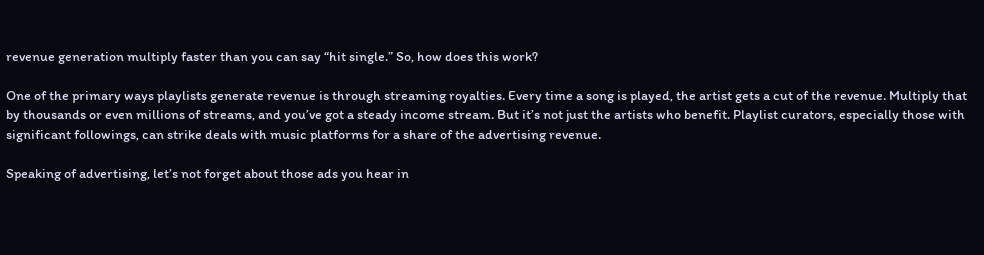revenue generation multiply faster than you can say “hit single.” So, how does this work?

One of the primary ways playlists generate revenue is through streaming royalties. Every time a song is played, the artist gets a cut of the revenue. Multiply that by thousands or even millions of streams, and you’ve got a steady income stream. But it’s not just the artists who benefit. Playlist curators, especially those with significant followings, can strike deals with music platforms for a share of the advertising revenue.

Speaking of advertising, let’s not forget about those ads you hear in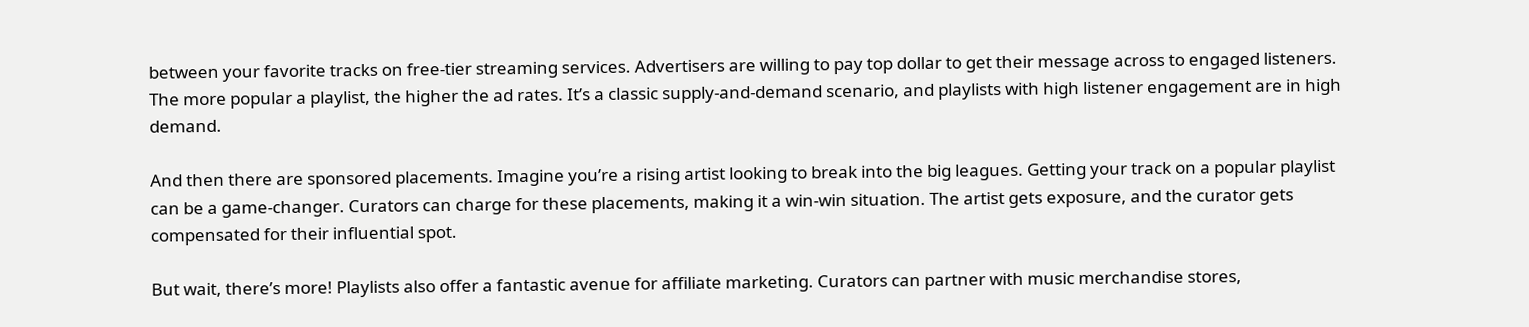between your favorite tracks on free-tier streaming services. Advertisers are willing to pay top dollar to get their message across to engaged listeners. The more popular a playlist, the higher the ad rates. It’s a classic supply-and-demand scenario, and playlists with high listener engagement are in high demand.

And then there are sponsored placements. Imagine you’re a rising artist looking to break into the big leagues. Getting your track on a popular playlist can be a game-changer. Curators can charge for these placements, making it a win-win situation. The artist gets exposure, and the curator gets compensated for their influential spot.

But wait, there’s more! Playlists also offer a fantastic avenue for affiliate marketing. Curators can partner with music merchandise stores,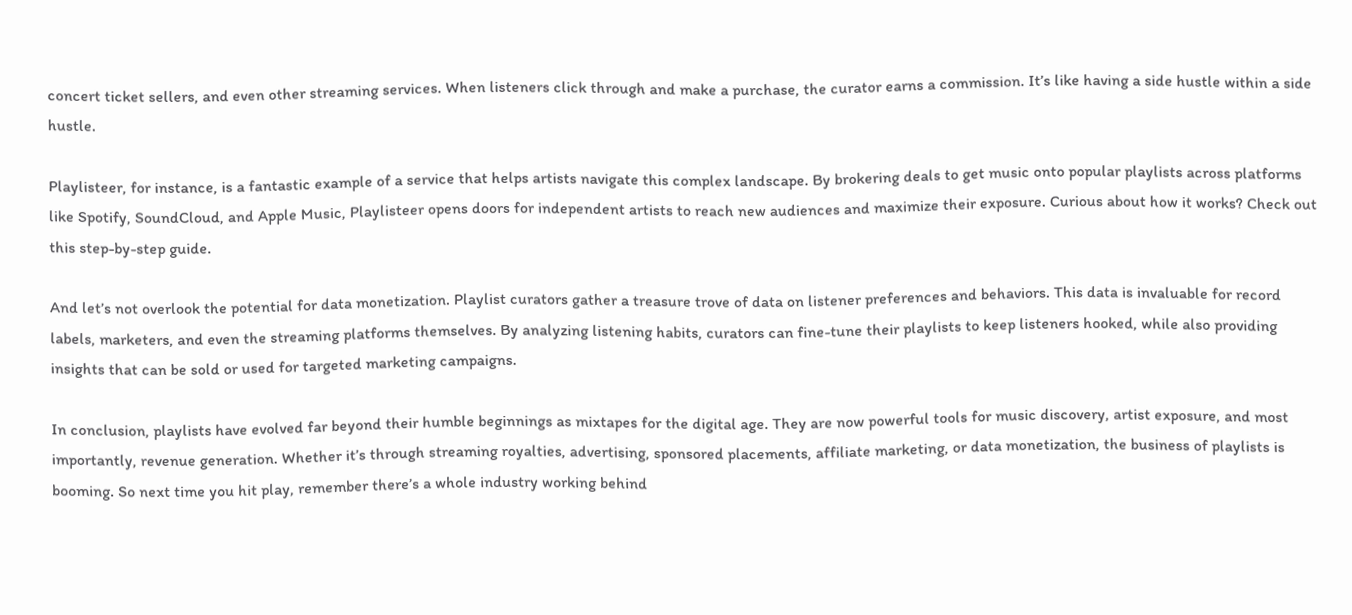concert ticket sellers, and even other streaming services. When listeners click through and make a purchase, the curator earns a commission. It’s like having a side hustle within a side hustle.

Playlisteer, for instance, is a fantastic example of a service that helps artists navigate this complex landscape. By brokering deals to get music onto popular playlists across platforms like Spotify, SoundCloud, and Apple Music, Playlisteer opens doors for independent artists to reach new audiences and maximize their exposure. Curious about how it works? Check out this step-by-step guide.

And let’s not overlook the potential for data monetization. Playlist curators gather a treasure trove of data on listener preferences and behaviors. This data is invaluable for record labels, marketers, and even the streaming platforms themselves. By analyzing listening habits, curators can fine-tune their playlists to keep listeners hooked, while also providing insights that can be sold or used for targeted marketing campaigns.

In conclusion, playlists have evolved far beyond their humble beginnings as mixtapes for the digital age. They are now powerful tools for music discovery, artist exposure, and most importantly, revenue generation. Whether it’s through streaming royalties, advertising, sponsored placements, affiliate marketing, or data monetization, the business of playlists is booming. So next time you hit play, remember there’s a whole industry working behind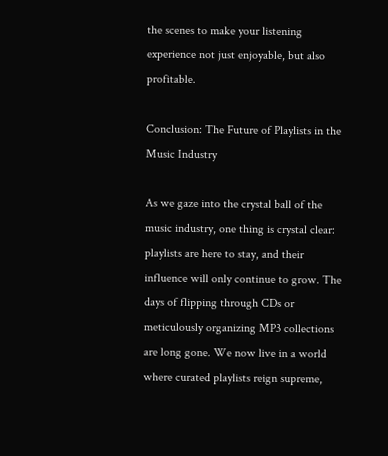the scenes to make your listening experience not just enjoyable, but also profitable.

Conclusion: The Future of Playlists in the Music Industry

As we gaze into the crystal ball of the music industry, one thing is crystal clear: playlists are here to stay, and their influence will only continue to grow. The days of flipping through CDs or meticulously organizing MP3 collections are long gone. We now live in a world where curated playlists reign supreme,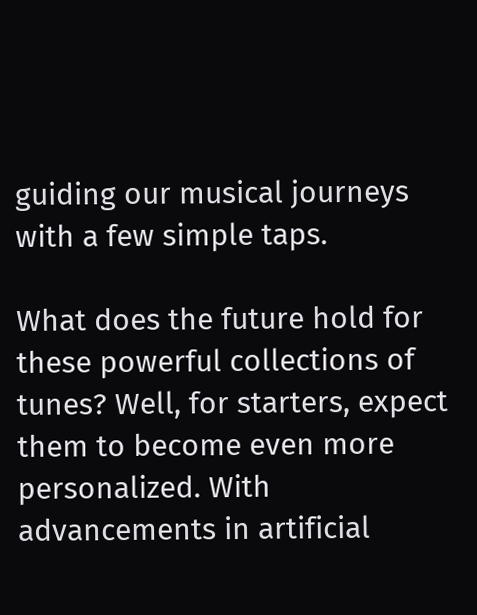guiding our musical journeys with a few simple taps.

What does the future hold for these powerful collections of tunes? Well, for starters, expect them to become even more personalized. With advancements in artificial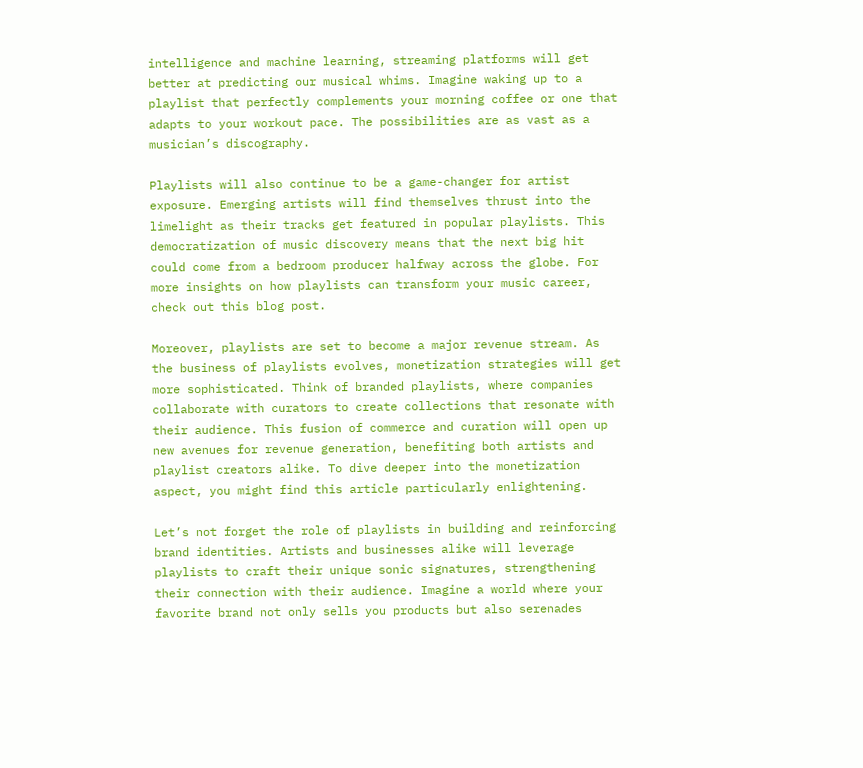intelligence and machine learning, streaming platforms will get better at predicting our musical whims. Imagine waking up to a playlist that perfectly complements your morning coffee or one that adapts to your workout pace. The possibilities are as vast as a musician’s discography.

Playlists will also continue to be a game-changer for artist exposure. Emerging artists will find themselves thrust into the limelight as their tracks get featured in popular playlists. This democratization of music discovery means that the next big hit could come from a bedroom producer halfway across the globe. For more insights on how playlists can transform your music career, check out this blog post.

Moreover, playlists are set to become a major revenue stream. As the business of playlists evolves, monetization strategies will get more sophisticated. Think of branded playlists, where companies collaborate with curators to create collections that resonate with their audience. This fusion of commerce and curation will open up new avenues for revenue generation, benefiting both artists and playlist creators alike. To dive deeper into the monetization aspect, you might find this article particularly enlightening.

Let’s not forget the role of playlists in building and reinforcing brand identities. Artists and businesses alike will leverage playlists to craft their unique sonic signatures, strengthening their connection with their audience. Imagine a world where your favorite brand not only sells you products but also serenades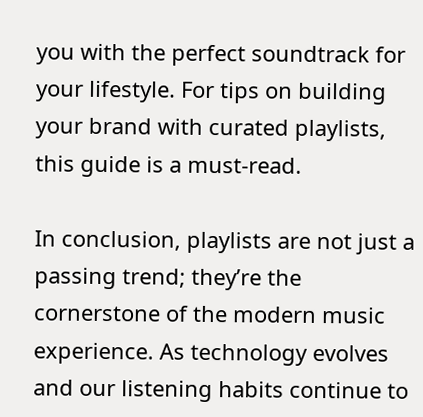you with the perfect soundtrack for your lifestyle. For tips on building your brand with curated playlists, this guide is a must-read.

In conclusion, playlists are not just a passing trend; they’re the cornerstone of the modern music experience. As technology evolves and our listening habits continue to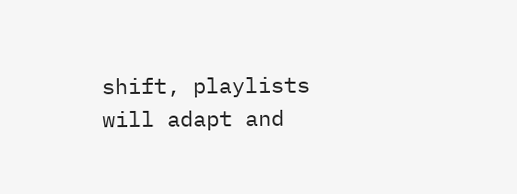shift, playlists will adapt and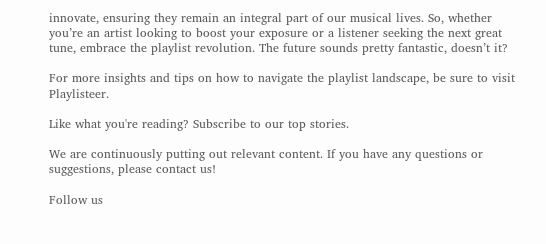innovate, ensuring they remain an integral part of our musical lives. So, whether you’re an artist looking to boost your exposure or a listener seeking the next great tune, embrace the playlist revolution. The future sounds pretty fantastic, doesn’t it?

For more insights and tips on how to navigate the playlist landscape, be sure to visit Playlisteer.

Like what you're reading? Subscribe to our top stories.

We are continuously putting out relevant content. If you have any questions or suggestions, please contact us!

Follow us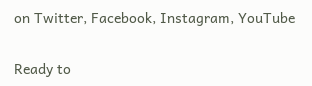on Twitter, Facebook, Instagram, YouTube

Ready to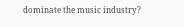dominate the music industry?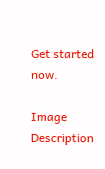Get started now.

Image Description